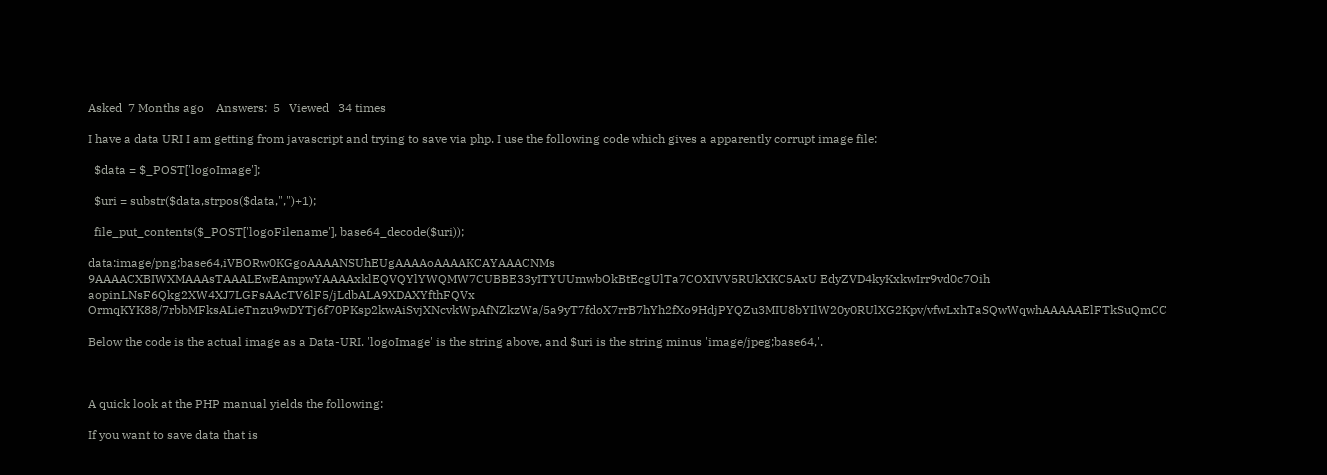Asked  7 Months ago    Answers:  5   Viewed   34 times

I have a data URI I am getting from javascript and trying to save via php. I use the following code which gives a apparently corrupt image file:

  $data = $_POST['logoImage'];

  $uri = substr($data,strpos($data,",")+1);

  file_put_contents($_POST['logoFilename'], base64_decode($uri));

data:image/png;base64,iVBORw0KGgoAAAANSUhEUgAAAAoAAAAKCAYAAACNMs 9AAAACXBIWXMAAAsTAAALEwEAmpwYAAAAxklEQVQYlYWQMW7CUBBE33yITYUUmwbOkBtEcgUlTa7COXIVV5RUkXKC5AxU EdyZVD4kyKxkwIrr9vd0c7Oih aopinLNsF6Qkg2XW4XJ7LGFsAAcTV6lF5/jLdbALA9XDAXYfthFQVx OrmqKYK88/7rbbMFksALieTnzu9wDYTj6f70PKsp2kwAiSvjXNcvkWpAfNZkzWa/5a9yT7fdoX7rrB7hYh2fXo9HdjPYQZu3MIU8bYIlW20y0RUlXG2Kpv/vfwLxhTaSQwWqwhAAAAAElFTkSuQmCC

Below the code is the actual image as a Data-URI. 'logoImage' is the string above, and $uri is the string minus 'image/jpeg;base64,'.



A quick look at the PHP manual yields the following:

If you want to save data that is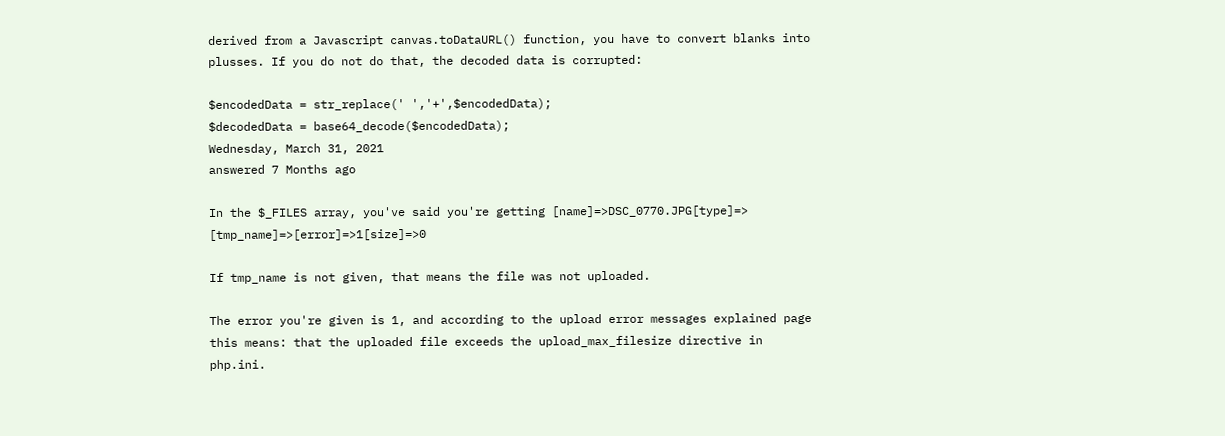derived from a Javascript canvas.toDataURL() function, you have to convert blanks into plusses. If you do not do that, the decoded data is corrupted:

$encodedData = str_replace(' ','+',$encodedData);
$decodedData = base64_decode($encodedData);
Wednesday, March 31, 2021
answered 7 Months ago

In the $_FILES array, you've said you're getting [name]=>DSC_0770.JPG[type]=> [tmp_name]=>[error]=>1[size]=>0

If tmp_name is not given, that means the file was not uploaded.

The error you're given is 1, and according to the upload error messages explained page this means: that the uploaded file exceeds the upload_max_filesize directive in php.ini.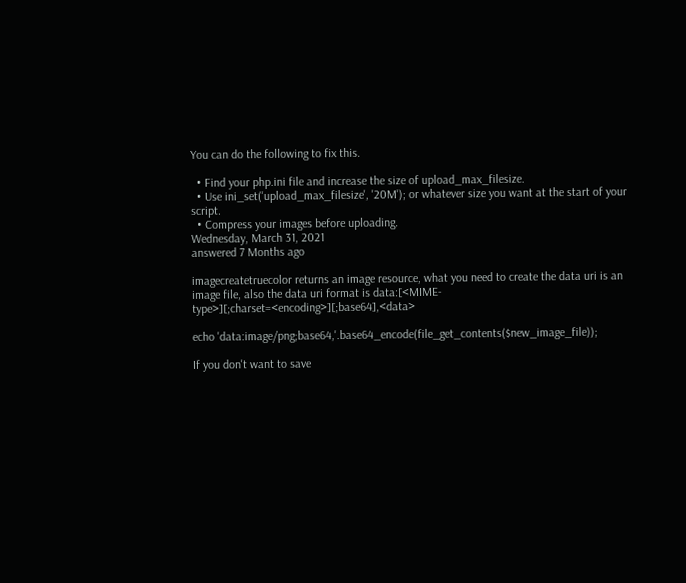You can do the following to fix this.

  • Find your php.ini file and increase the size of upload_max_filesize.
  • Use ini_set('upload_max_filesize', '20M'); or whatever size you want at the start of your script.
  • Compress your images before uploading.
Wednesday, March 31, 2021
answered 7 Months ago

imagecreatetruecolor returns an image resource, what you need to create the data uri is an image file, also the data uri format is data:[<MIME-type>][;charset=<encoding>][;base64],<data>

echo 'data:image/png;base64,'.base64_encode(file_get_contents($new_image_file));

If you don't want to save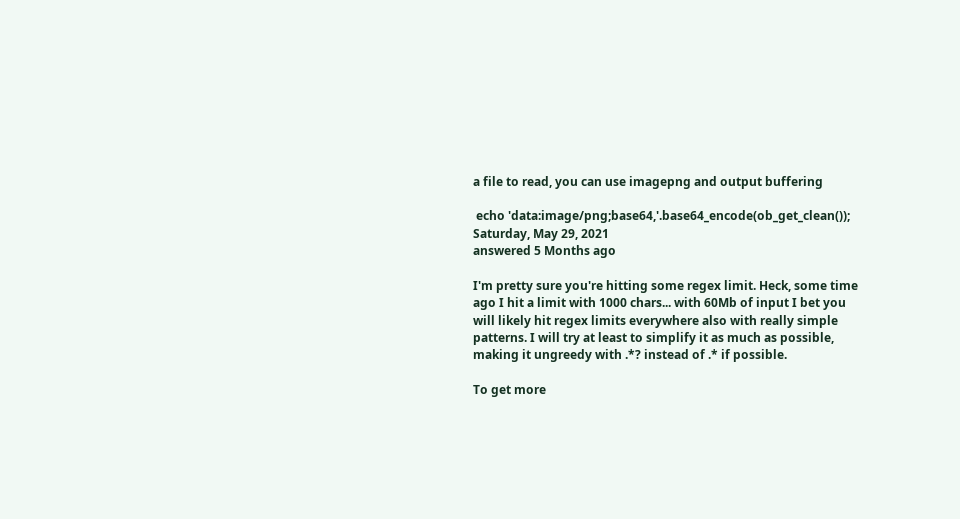a file to read, you can use imagepng and output buffering

 echo 'data:image/png;base64,'.base64_encode(ob_get_clean());
Saturday, May 29, 2021
answered 5 Months ago

I'm pretty sure you're hitting some regex limit. Heck, some time ago I hit a limit with 1000 chars... with 60Mb of input I bet you will likely hit regex limits everywhere also with really simple patterns. I will try at least to simplify it as much as possible, making it ungreedy with .*? instead of .* if possible.

To get more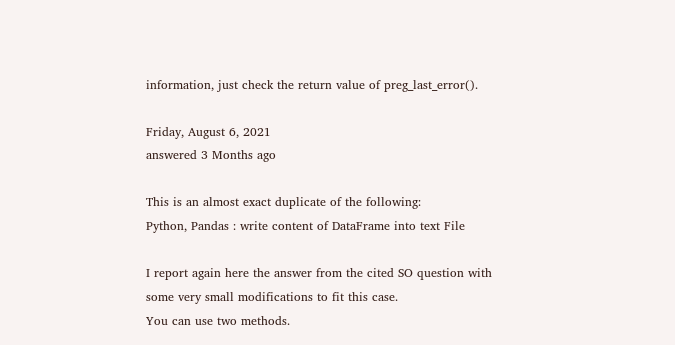information, just check the return value of preg_last_error().

Friday, August 6, 2021
answered 3 Months ago

This is an almost exact duplicate of the following:
Python, Pandas : write content of DataFrame into text File

I report again here the answer from the cited SO question with some very small modifications to fit this case.
You can use two methods.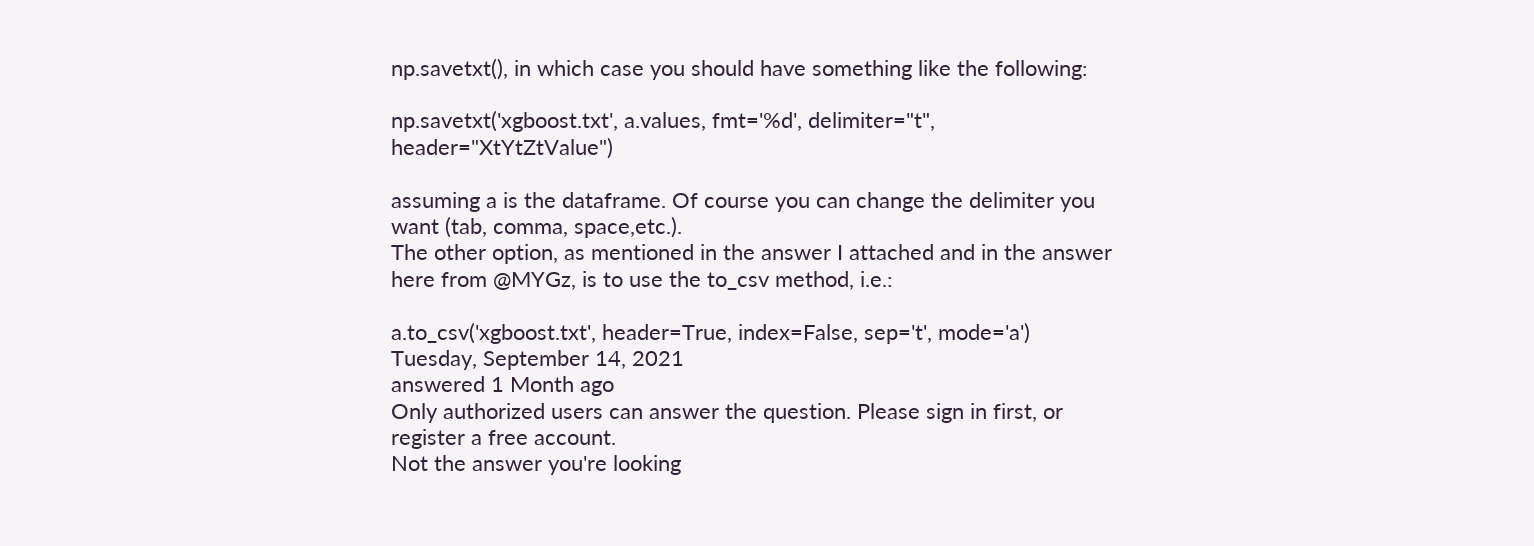np.savetxt(), in which case you should have something like the following:

np.savetxt('xgboost.txt', a.values, fmt='%d', delimiter="t", header="XtYtZtValue")

assuming a is the dataframe. Of course you can change the delimiter you want (tab, comma, space,etc.).
The other option, as mentioned in the answer I attached and in the answer here from @MYGz, is to use the to_csv method, i.e.:

a.to_csv('xgboost.txt', header=True, index=False, sep='t', mode='a')
Tuesday, September 14, 2021
answered 1 Month ago
Only authorized users can answer the question. Please sign in first, or register a free account.
Not the answer you're looking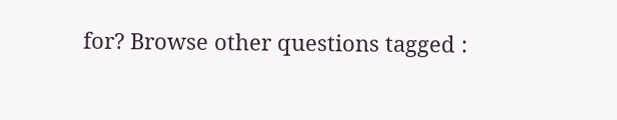for? Browse other questions tagged :